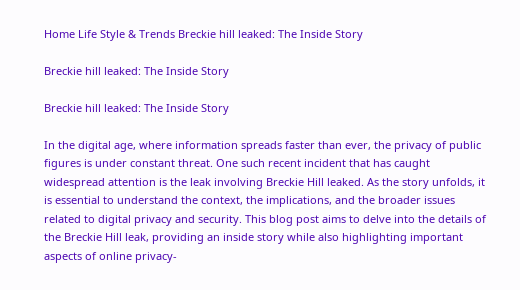Home Life Style & Trends Breckie hill leaked: The Inside Story

Breckie hill leaked: The Inside Story

Breckie hill leaked: The Inside Story

In the digital age, where information spreads faster than ever, the privacy of public figures is under constant threat. One such recent incident that has caught widespread attention is the leak involving Breckie Hill leaked. As the story unfolds, it is essential to understand the context, the implications, and the broader issues related to digital privacy and security. This blog post aims to delve into the details of the Breckie Hill leak, providing an inside story while also highlighting important aspects of online privacy-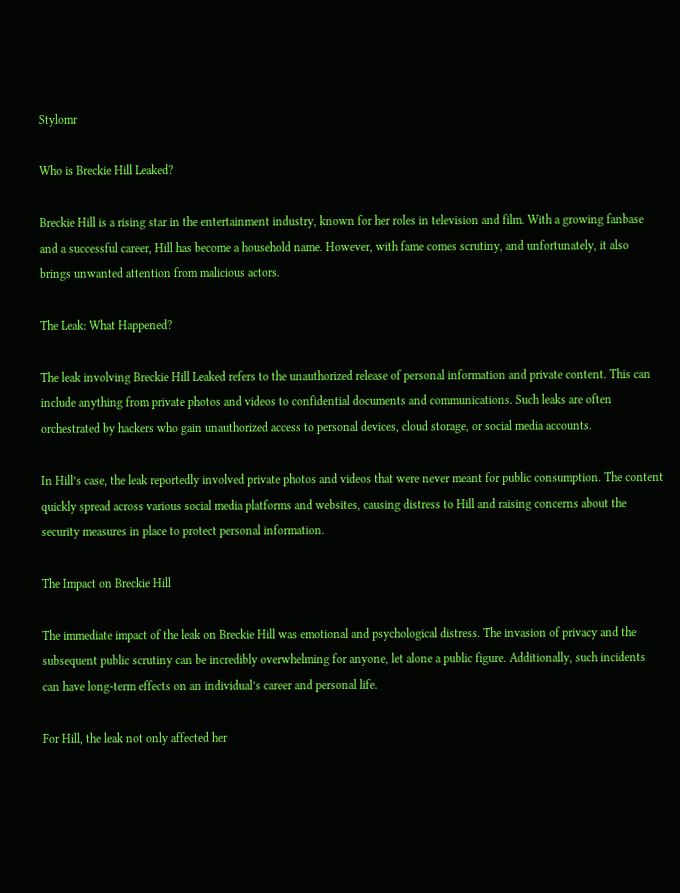Stylomr

Who is Breckie Hill Leaked?

Breckie Hill is a rising star in the entertainment industry, known for her roles in television and film. With a growing fanbase and a successful career, Hill has become a household name. However, with fame comes scrutiny, and unfortunately, it also brings unwanted attention from malicious actors.

The Leak: What Happened?

The leak involving Breckie Hill Leaked refers to the unauthorized release of personal information and private content. This can include anything from private photos and videos to confidential documents and communications. Such leaks are often orchestrated by hackers who gain unauthorized access to personal devices, cloud storage, or social media accounts.

In Hill’s case, the leak reportedly involved private photos and videos that were never meant for public consumption. The content quickly spread across various social media platforms and websites, causing distress to Hill and raising concerns about the security measures in place to protect personal information.

The Impact on Breckie Hill

The immediate impact of the leak on Breckie Hill was emotional and psychological distress. The invasion of privacy and the subsequent public scrutiny can be incredibly overwhelming for anyone, let alone a public figure. Additionally, such incidents can have long-term effects on an individual’s career and personal life.

For Hill, the leak not only affected her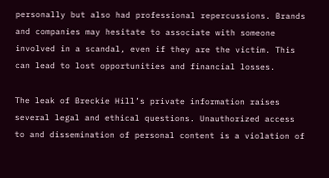personally but also had professional repercussions. Brands and companies may hesitate to associate with someone involved in a scandal, even if they are the victim. This can lead to lost opportunities and financial losses.

The leak of Breckie Hill’s private information raises several legal and ethical questions. Unauthorized access to and dissemination of personal content is a violation of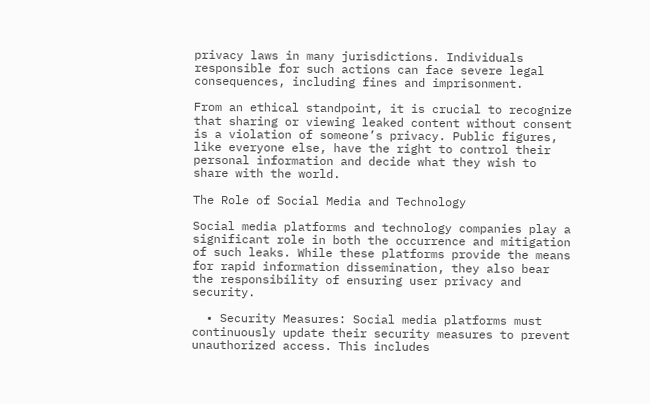privacy laws in many jurisdictions. Individuals responsible for such actions can face severe legal consequences, including fines and imprisonment.

From an ethical standpoint, it is crucial to recognize that sharing or viewing leaked content without consent is a violation of someone’s privacy. Public figures, like everyone else, have the right to control their personal information and decide what they wish to share with the world.

The Role of Social Media and Technology

Social media platforms and technology companies play a significant role in both the occurrence and mitigation of such leaks. While these platforms provide the means for rapid information dissemination, they also bear the responsibility of ensuring user privacy and security.

  • Security Measures: Social media platforms must continuously update their security measures to prevent unauthorized access. This includes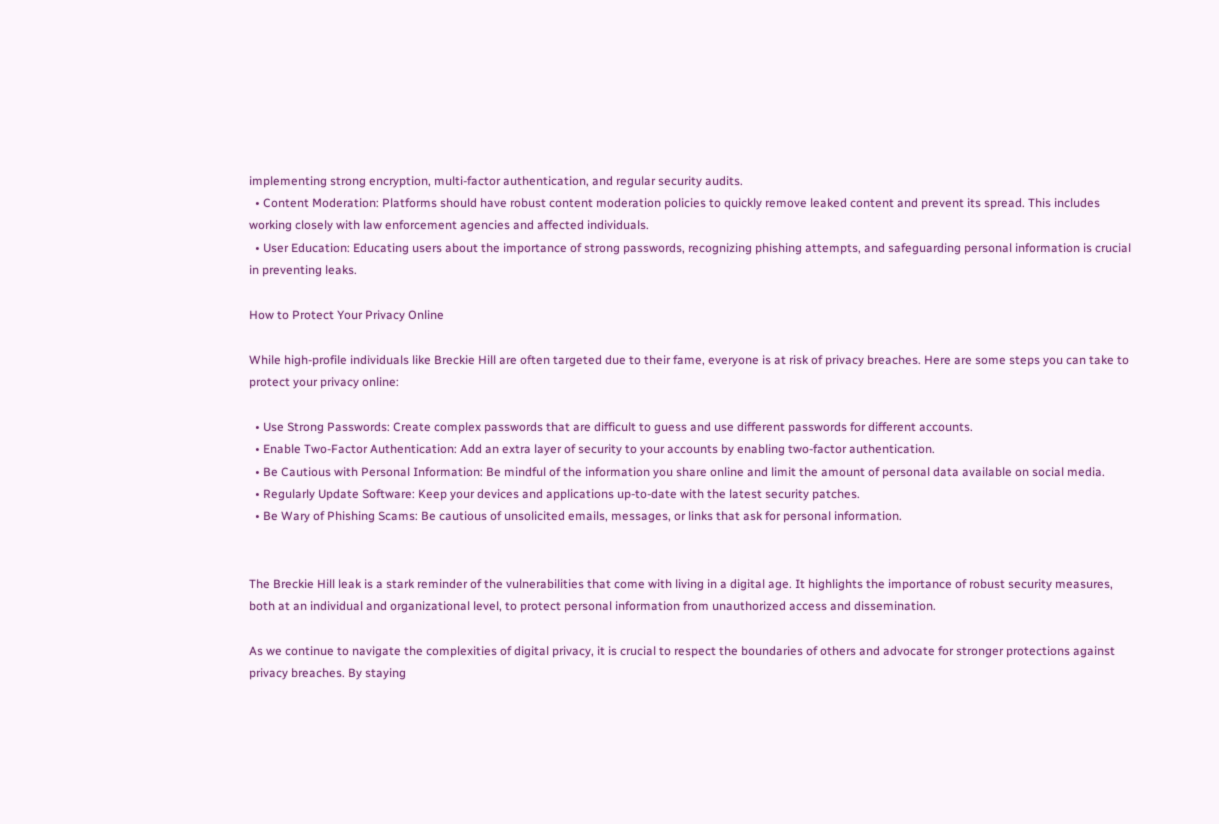implementing strong encryption, multi-factor authentication, and regular security audits.
  • Content Moderation: Platforms should have robust content moderation policies to quickly remove leaked content and prevent its spread. This includes working closely with law enforcement agencies and affected individuals.
  • User Education: Educating users about the importance of strong passwords, recognizing phishing attempts, and safeguarding personal information is crucial in preventing leaks.

How to Protect Your Privacy Online

While high-profile individuals like Breckie Hill are often targeted due to their fame, everyone is at risk of privacy breaches. Here are some steps you can take to protect your privacy online:

  • Use Strong Passwords: Create complex passwords that are difficult to guess and use different passwords for different accounts.
  • Enable Two-Factor Authentication: Add an extra layer of security to your accounts by enabling two-factor authentication.
  • Be Cautious with Personal Information: Be mindful of the information you share online and limit the amount of personal data available on social media.
  • Regularly Update Software: Keep your devices and applications up-to-date with the latest security patches.
  • Be Wary of Phishing Scams: Be cautious of unsolicited emails, messages, or links that ask for personal information.


The Breckie Hill leak is a stark reminder of the vulnerabilities that come with living in a digital age. It highlights the importance of robust security measures, both at an individual and organizational level, to protect personal information from unauthorized access and dissemination.

As we continue to navigate the complexities of digital privacy, it is crucial to respect the boundaries of others and advocate for stronger protections against privacy breaches. By staying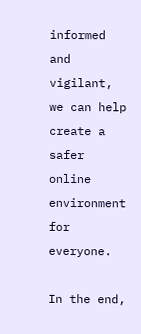informed and vigilant, we can help create a safer online environment for everyone.

In the end,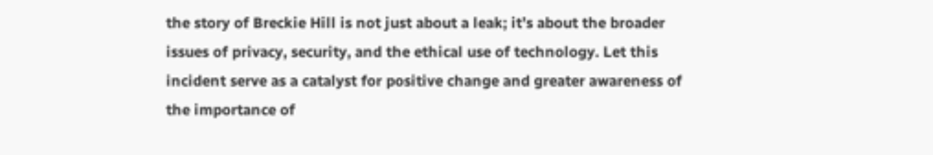the story of Breckie Hill is not just about a leak; it’s about the broader issues of privacy, security, and the ethical use of technology. Let this incident serve as a catalyst for positive change and greater awareness of the importance of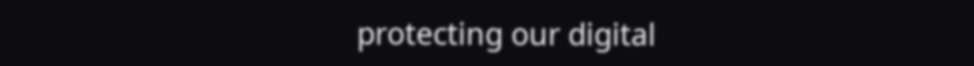protecting our digital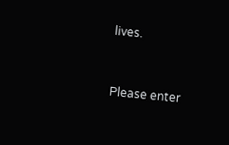lives.


Please enter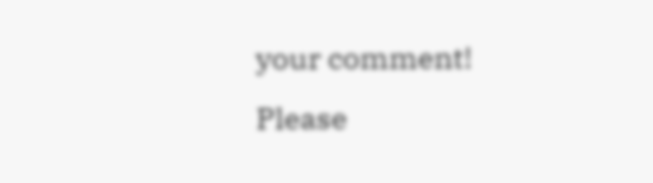your comment!
Please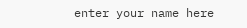enter your name here